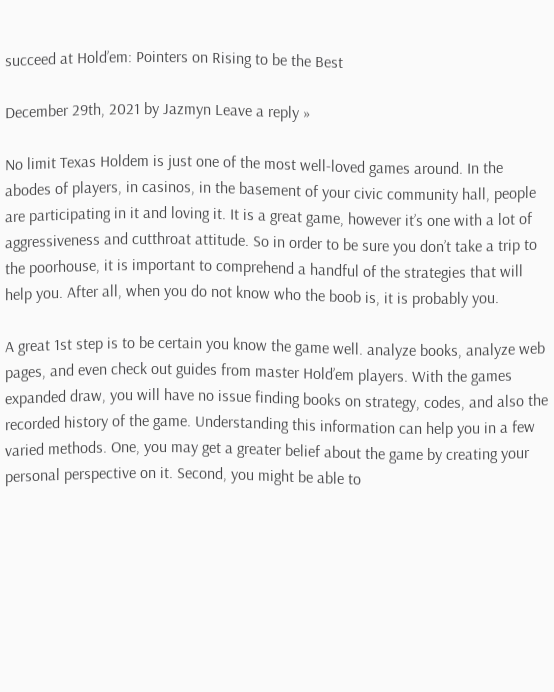succeed at Hold’em: Pointers on Rising to be the Best

December 29th, 2021 by Jazmyn Leave a reply »

No limit Texas Holdem is just one of the most well-loved games around. In the abodes of players, in casinos, in the basement of your civic community hall, people are participating in it and loving it. It is a great game, however it’s one with a lot of aggressiveness and cutthroat attitude. So in order to be sure you don’t take a trip to the poorhouse, it is important to comprehend a handful of the strategies that will help you. After all, when you do not know who the boob is, it is probably you.

A great 1st step is to be certain you know the game well. analyze books, analyze web pages, and even check out guides from master Hold’em players. With the games expanded draw, you will have no issue finding books on strategy, codes, and also the recorded history of the game. Understanding this information can help you in a few varied methods. One, you may get a greater belief about the game by creating your personal perspective on it. Second, you might be able to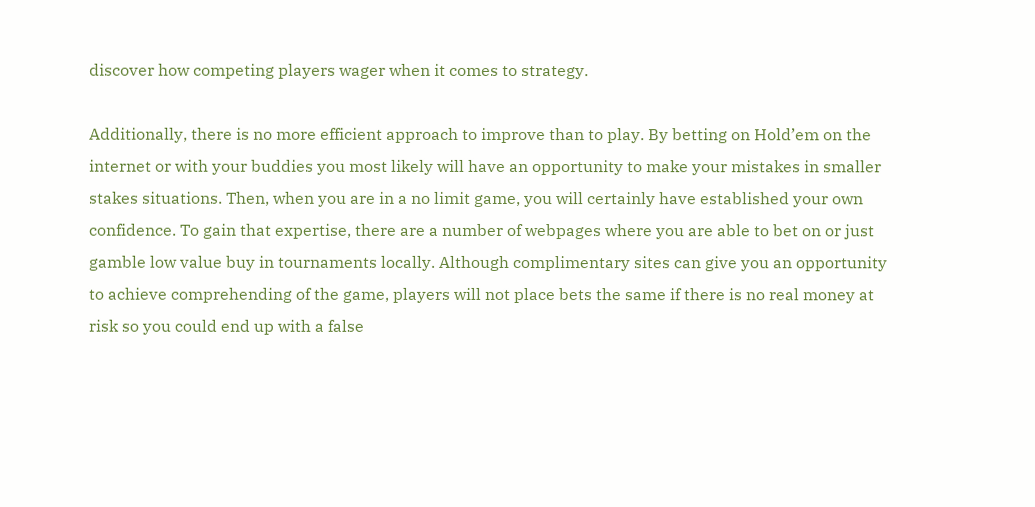discover how competing players wager when it comes to strategy.

Additionally, there is no more efficient approach to improve than to play. By betting on Hold’em on the internet or with your buddies you most likely will have an opportunity to make your mistakes in smaller stakes situations. Then, when you are in a no limit game, you will certainly have established your own confidence. To gain that expertise, there are a number of webpages where you are able to bet on or just gamble low value buy in tournaments locally. Although complimentary sites can give you an opportunity to achieve comprehending of the game, players will not place bets the same if there is no real money at risk so you could end up with a false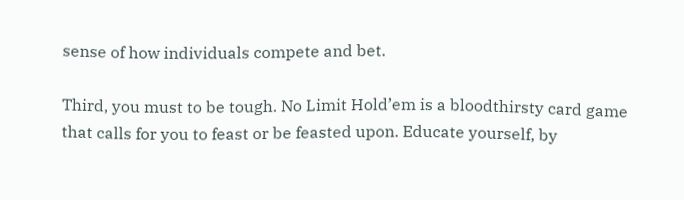sense of how individuals compete and bet.

Third, you must to be tough. No Limit Hold’em is a bloodthirsty card game that calls for you to feast or be feasted upon. Educate yourself, by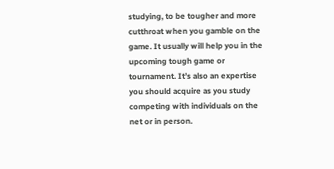studying, to be tougher and more cutthroat when you gamble on the game. It usually will help you in the upcoming tough game or tournament. It’s also an expertise you should acquire as you study competing with individuals on the net or in person.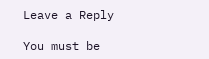Leave a Reply

You must be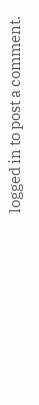logged in to post a comment.